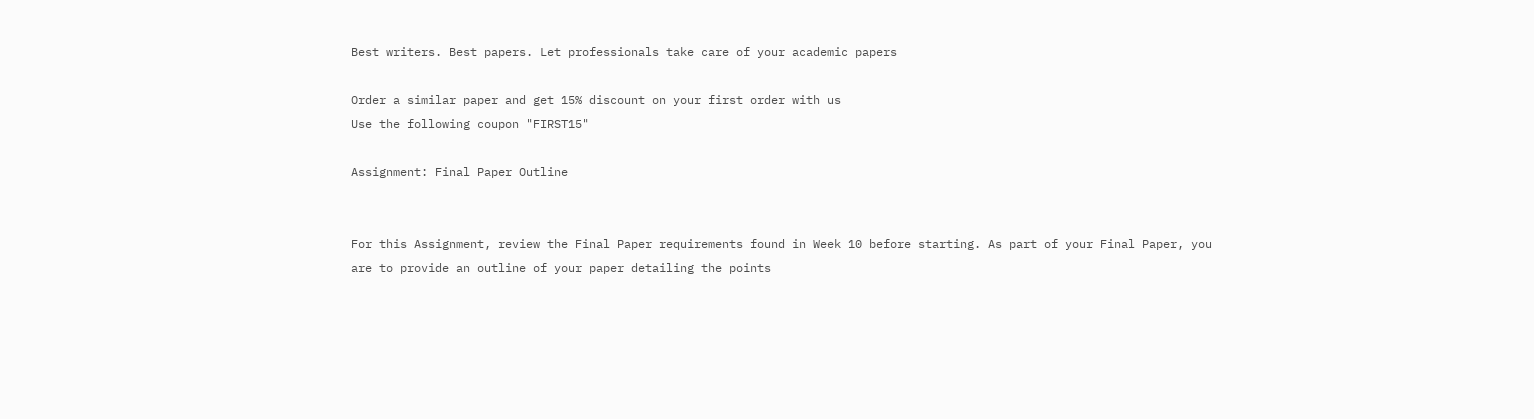Best writers. Best papers. Let professionals take care of your academic papers

Order a similar paper and get 15% discount on your first order with us
Use the following coupon "FIRST15"

Assignment: Final Paper Outline


For this Assignment, review the Final Paper requirements found in Week 10 before starting. As part of your Final Paper, you are to provide an outline of your paper detailing the points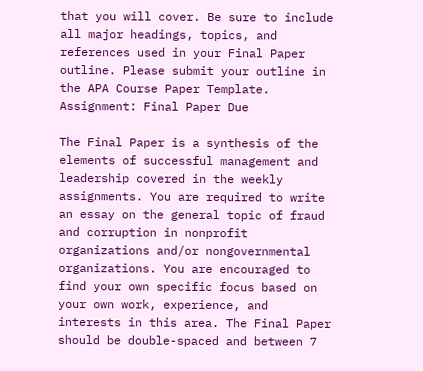that you will cover. Be sure to include all major headings, topics, and references used in your Final Paper outline. Please submit your outline in the APA Course Paper Template. Assignment: Final Paper Due

The Final Paper is a synthesis of the elements of successful management and leadership covered in the weekly assignments. You are required to write an essay on the general topic of fraud and corruption in nonprofit organizations and/or nongovernmental organizations. You are encouraged to find your own specific focus based on your own work, experience, and interests in this area. The Final Paper should be double-spaced and between 7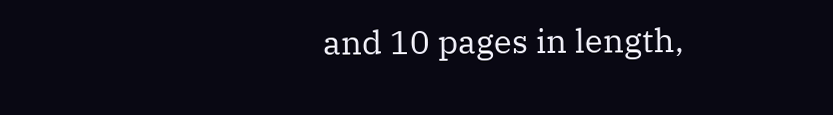and 10 pages in length,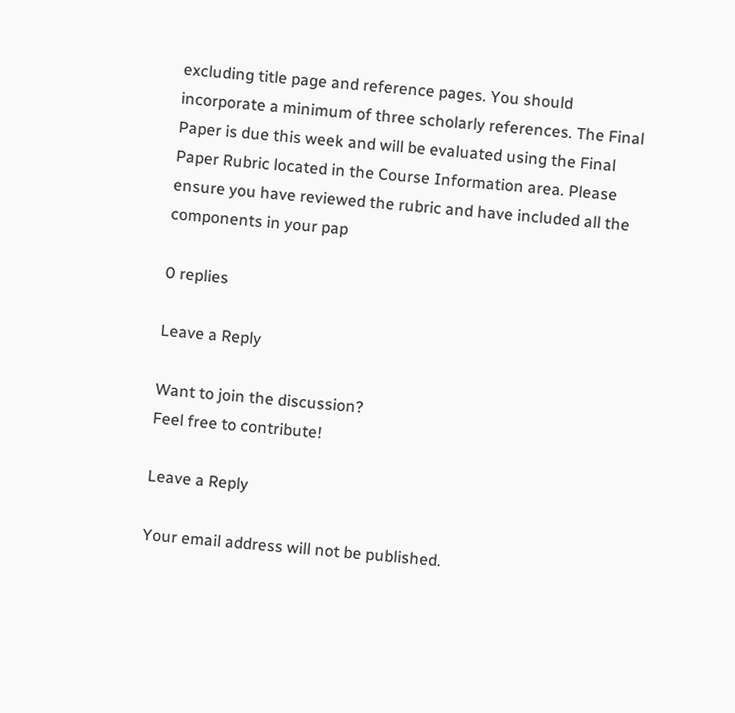excluding title page and reference pages. You should incorporate a minimum of three scholarly references. The Final Paper is due this week and will be evaluated using the Final Paper Rubric located in the Course Information area. Please ensure you have reviewed the rubric and have included all the components in your pap

0 replies

Leave a Reply

Want to join the discussion?
Feel free to contribute!

Leave a Reply

Your email address will not be published.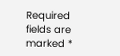Required fields are marked *